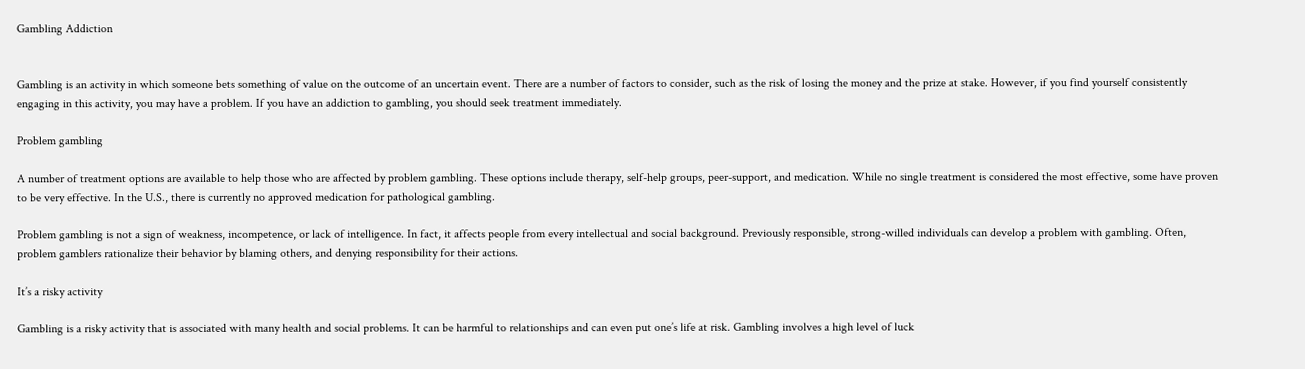Gambling Addiction


Gambling is an activity in which someone bets something of value on the outcome of an uncertain event. There are a number of factors to consider, such as the risk of losing the money and the prize at stake. However, if you find yourself consistently engaging in this activity, you may have a problem. If you have an addiction to gambling, you should seek treatment immediately.

Problem gambling

A number of treatment options are available to help those who are affected by problem gambling. These options include therapy, self-help groups, peer-support, and medication. While no single treatment is considered the most effective, some have proven to be very effective. In the U.S., there is currently no approved medication for pathological gambling.

Problem gambling is not a sign of weakness, incompetence, or lack of intelligence. In fact, it affects people from every intellectual and social background. Previously responsible, strong-willed individuals can develop a problem with gambling. Often, problem gamblers rationalize their behavior by blaming others, and denying responsibility for their actions.

It’s a risky activity

Gambling is a risky activity that is associated with many health and social problems. It can be harmful to relationships and can even put one’s life at risk. Gambling involves a high level of luck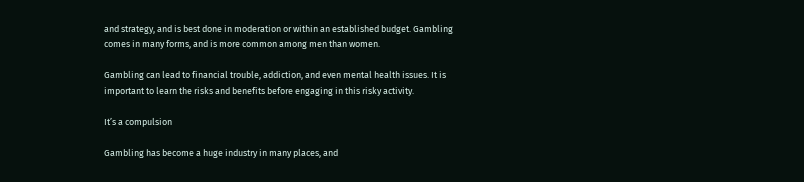and strategy, and is best done in moderation or within an established budget. Gambling comes in many forms, and is more common among men than women.

Gambling can lead to financial trouble, addiction, and even mental health issues. It is important to learn the risks and benefits before engaging in this risky activity.

It’s a compulsion

Gambling has become a huge industry in many places, and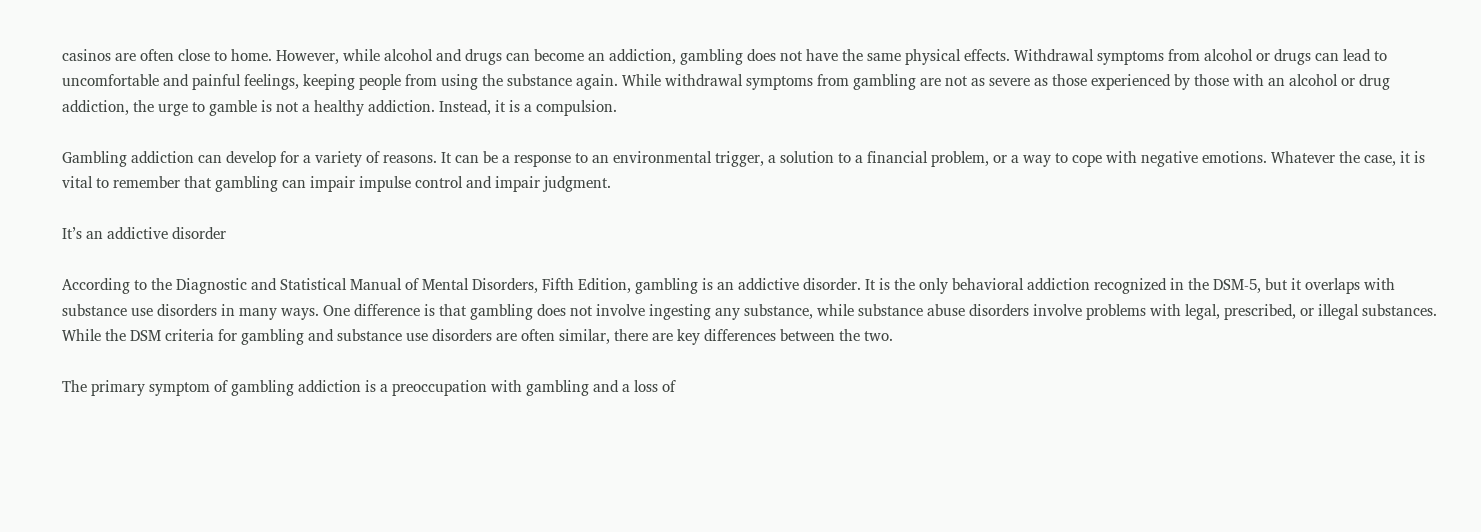casinos are often close to home. However, while alcohol and drugs can become an addiction, gambling does not have the same physical effects. Withdrawal symptoms from alcohol or drugs can lead to uncomfortable and painful feelings, keeping people from using the substance again. While withdrawal symptoms from gambling are not as severe as those experienced by those with an alcohol or drug addiction, the urge to gamble is not a healthy addiction. Instead, it is a compulsion.

Gambling addiction can develop for a variety of reasons. It can be a response to an environmental trigger, a solution to a financial problem, or a way to cope with negative emotions. Whatever the case, it is vital to remember that gambling can impair impulse control and impair judgment.

It’s an addictive disorder

According to the Diagnostic and Statistical Manual of Mental Disorders, Fifth Edition, gambling is an addictive disorder. It is the only behavioral addiction recognized in the DSM-5, but it overlaps with substance use disorders in many ways. One difference is that gambling does not involve ingesting any substance, while substance abuse disorders involve problems with legal, prescribed, or illegal substances. While the DSM criteria for gambling and substance use disorders are often similar, there are key differences between the two.

The primary symptom of gambling addiction is a preoccupation with gambling and a loss of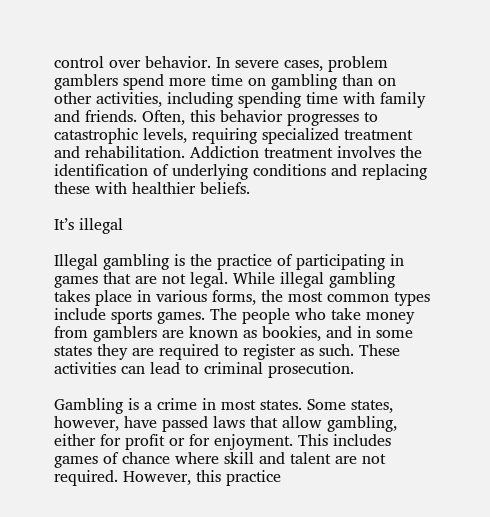control over behavior. In severe cases, problem gamblers spend more time on gambling than on other activities, including spending time with family and friends. Often, this behavior progresses to catastrophic levels, requiring specialized treatment and rehabilitation. Addiction treatment involves the identification of underlying conditions and replacing these with healthier beliefs.

It’s illegal

Illegal gambling is the practice of participating in games that are not legal. While illegal gambling takes place in various forms, the most common types include sports games. The people who take money from gamblers are known as bookies, and in some states they are required to register as such. These activities can lead to criminal prosecution.

Gambling is a crime in most states. Some states, however, have passed laws that allow gambling, either for profit or for enjoyment. This includes games of chance where skill and talent are not required. However, this practice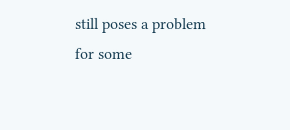still poses a problem for some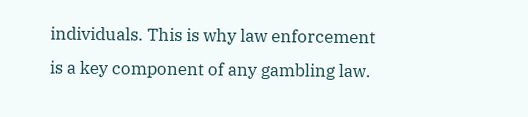individuals. This is why law enforcement is a key component of any gambling law.